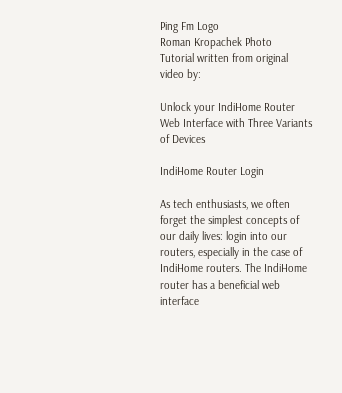Ping Fm Logo
Roman Kropachek Photo
Tutorial written from original video by:

Unlock your IndiHome Router Web Interface with Three Variants of Devices

IndiHome Router Login

As tech enthusiasts, we often forget the simplest concepts of our daily lives: login into our routers, especially in the case of IndiHome routers. The IndiHome router has a beneficial web interface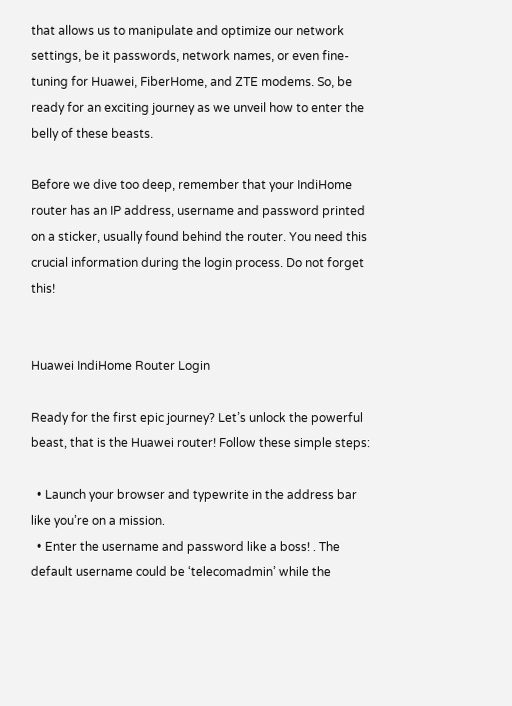that allows us to manipulate and optimize our network settings, be it passwords, network names, or even fine-tuning for Huawei, FiberHome, and ZTE modems. So, be ready for an exciting journey as we unveil how to enter the belly of these beasts.

Before we dive too deep, remember that your IndiHome router has an IP address, username and password printed on a sticker, usually found behind the router. You need this crucial information during the login process. Do not forget this!


Huawei IndiHome Router Login

Ready for the first epic journey? Let’s unlock the powerful beast, that is the Huawei router! Follow these simple steps:

  • Launch your browser and typewrite in the address bar like you’re on a mission.
  • Enter the username and password like a boss! . The default username could be ‘telecomadmin’ while the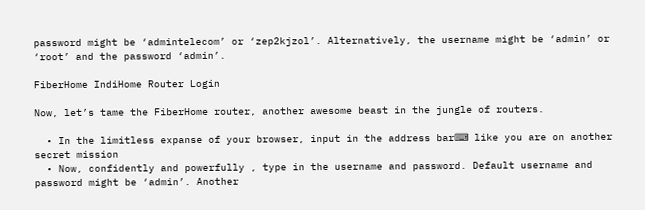password might be ‘admintelecom’ or ‘zep2kjzol’. Alternatively, the username might be ‘admin’ or ‘root’ and the password ‘admin’.

FiberHome IndiHome Router Login

Now, let’s tame the FiberHome router, another awesome beast in the jungle of routers.

  • In the limitless expanse of your browser, input in the address bar⌨ like you are on another secret mission
  • Now, confidently and powerfully , type in the username and password. Default username and password might be ‘admin’. Another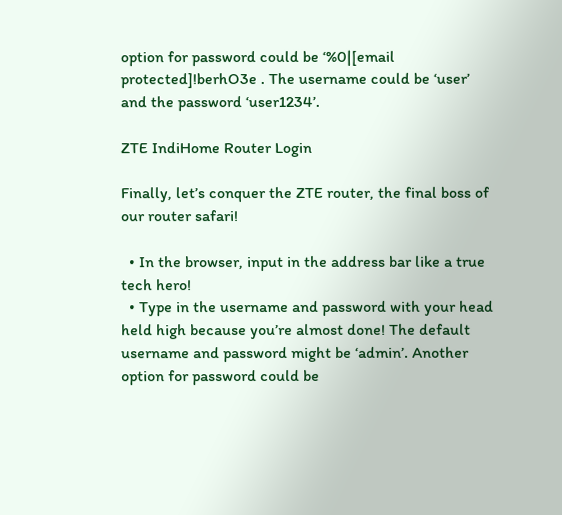option for password could be ‘%0|[email protected]!berhO3e . The username could be ‘user’ and the password ‘user1234’.

ZTE IndiHome Router Login

Finally, let’s conquer the ZTE router, the final boss of our router safari!

  • In the browser, input in the address bar like a true tech hero!
  • Type in the username and password with your head held high because you’re almost done! The default username and password might be ‘admin’. Another option for password could be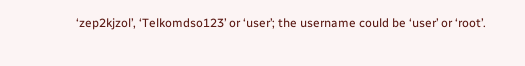‘zep2kjzol’, ‘Telkomdso123’ or ‘user’; the username could be ‘user’ or ‘root’.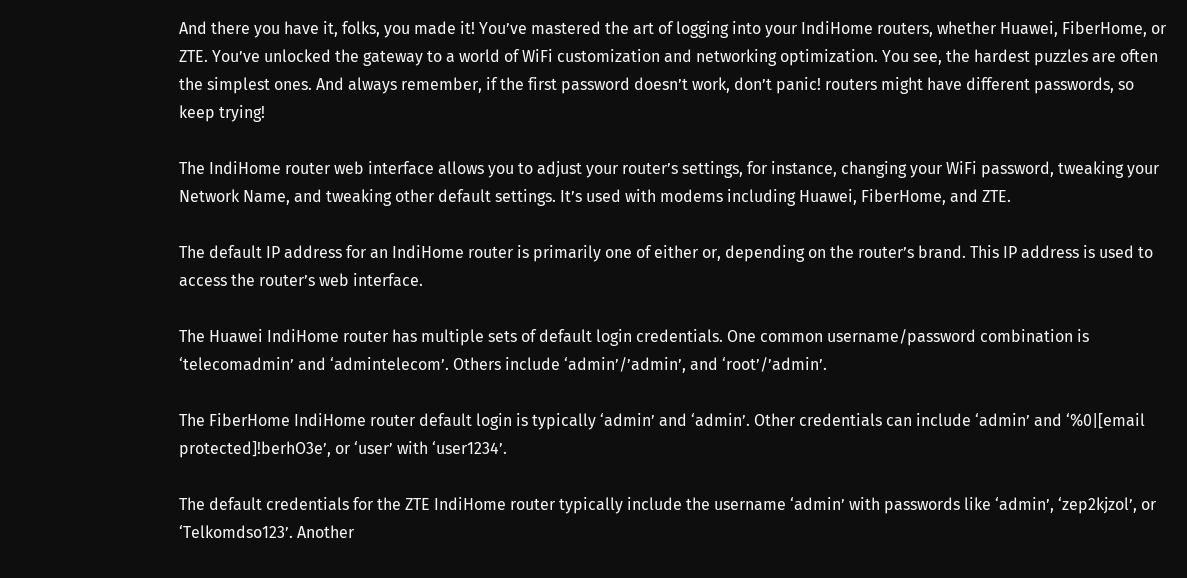And there you have it, folks, you made it! You’ve mastered the art of logging into your IndiHome routers, whether Huawei, FiberHome, or ZTE. You’ve unlocked the gateway to a world of WiFi customization and networking optimization. You see, the hardest puzzles are often the simplest ones. And always remember, if the first password doesn’t work, don’t panic! routers might have different passwords, so keep trying!

The IndiHome router web interface allows you to adjust your router’s settings, for instance, changing your WiFi password, tweaking your Network Name, and tweaking other default settings. It’s used with modems including Huawei, FiberHome, and ZTE.

The default IP address for an IndiHome router is primarily one of either or, depending on the router’s brand. This IP address is used to access the router’s web interface.

The Huawei IndiHome router has multiple sets of default login credentials. One common username/password combination is ‘telecomadmin’ and ‘admintelecom’. Others include ‘admin’/’admin’, and ‘root’/’admin’.

The FiberHome IndiHome router default login is typically ‘admin’ and ‘admin’. Other credentials can include ‘admin’ and ‘%0|[email protected]!berhO3e’, or ‘user’ with ‘user1234’.

The default credentials for the ZTE IndiHome router typically include the username ‘admin’ with passwords like ‘admin’, ‘zep2kjzol’, or ‘Telkomdso123’. Another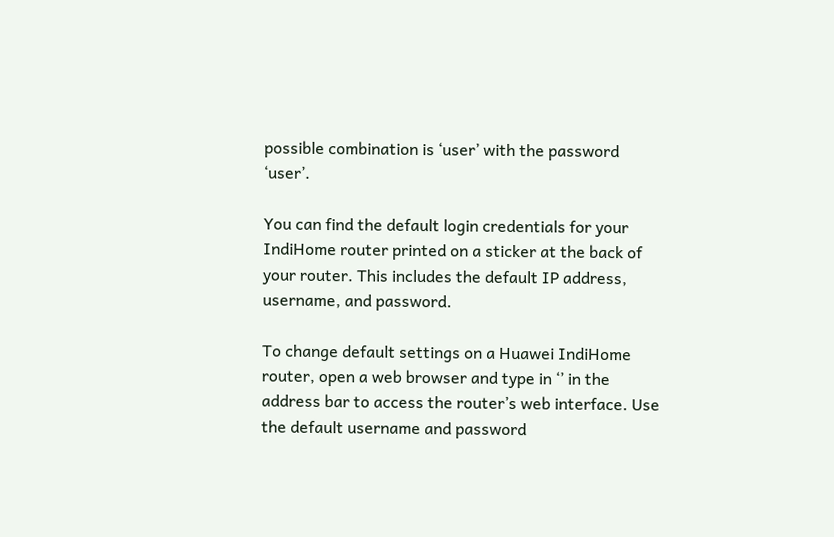possible combination is ‘user’ with the password ‘user’.

You can find the default login credentials for your IndiHome router printed on a sticker at the back of your router. This includes the default IP address, username, and password.

To change default settings on a Huawei IndiHome router, open a web browser and type in ‘’ in the address bar to access the router’s web interface. Use the default username and password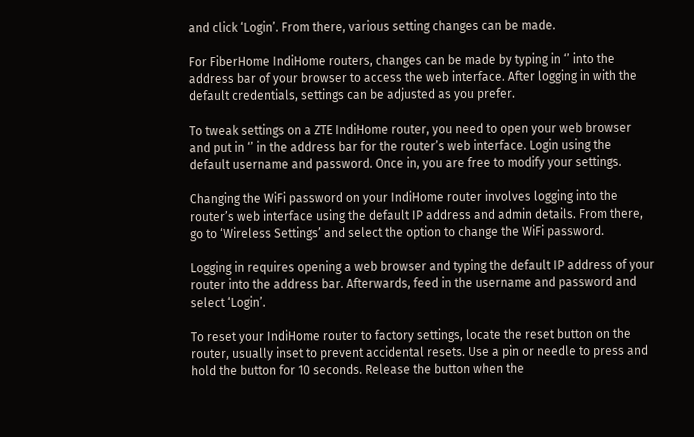and click ‘Login’. From there, various setting changes can be made.

For FiberHome IndiHome routers, changes can be made by typing in ‘’ into the address bar of your browser to access the web interface. After logging in with the default credentials, settings can be adjusted as you prefer.

To tweak settings on a ZTE IndiHome router, you need to open your web browser and put in ‘’ in the address bar for the router’s web interface. Login using the default username and password. Once in, you are free to modify your settings.

Changing the WiFi password on your IndiHome router involves logging into the router’s web interface using the default IP address and admin details. From there, go to ‘Wireless Settings’ and select the option to change the WiFi password.

Logging in requires opening a web browser and typing the default IP address of your router into the address bar. Afterwards, feed in the username and password and select ‘Login’.

To reset your IndiHome router to factory settings, locate the reset button on the router, usually inset to prevent accidental resets. Use a pin or needle to press and hold the button for 10 seconds. Release the button when the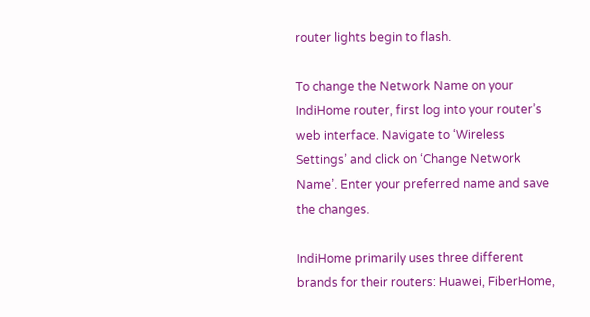router lights begin to flash.

To change the Network Name on your IndiHome router, first log into your router’s web interface. Navigate to ‘Wireless Settings’ and click on ‘Change Network Name’. Enter your preferred name and save the changes.

IndiHome primarily uses three different brands for their routers: Huawei, FiberHome,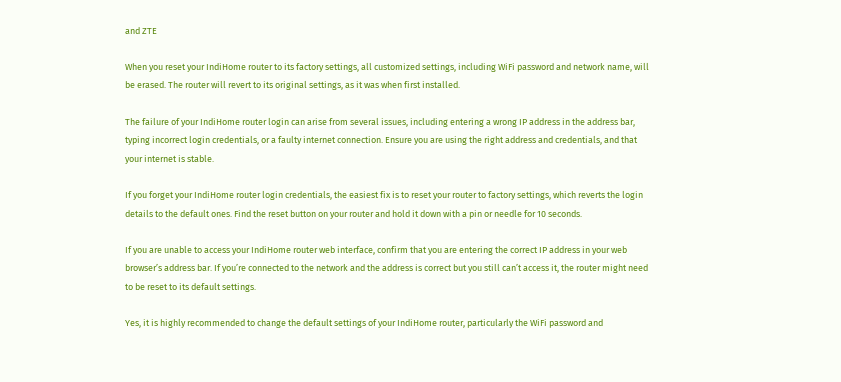and ZTE

When you reset your IndiHome router to its factory settings, all customized settings, including WiFi password and network name, will be erased. The router will revert to its original settings, as it was when first installed.

The failure of your IndiHome router login can arise from several issues, including entering a wrong IP address in the address bar, typing incorrect login credentials, or a faulty internet connection. Ensure you are using the right address and credentials, and that your internet is stable.

If you forget your IndiHome router login credentials, the easiest fix is to reset your router to factory settings, which reverts the login details to the default ones. Find the reset button on your router and hold it down with a pin or needle for 10 seconds.

If you are unable to access your IndiHome router web interface, confirm that you are entering the correct IP address in your web browser’s address bar. If you’re connected to the network and the address is correct but you still can’t access it, the router might need to be reset to its default settings.

Yes, it is highly recommended to change the default settings of your IndiHome router, particularly the WiFi password and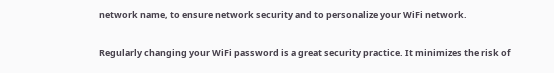network name, to ensure network security and to personalize your WiFi network.

Regularly changing your WiFi password is a great security practice. It minimizes the risk of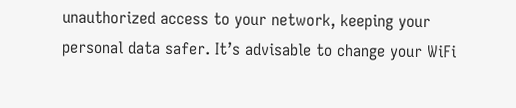unauthorized access to your network, keeping your personal data safer. It’s advisable to change your WiFi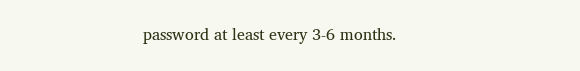password at least every 3-6 months.